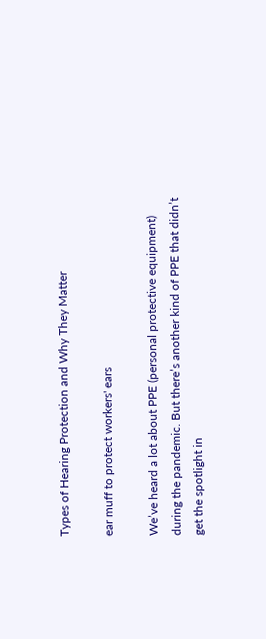Types of Hearing Protection and Why They Matter

ear muff to protect workers' ears

We’ve heard a lot about PPE (personal protective equipment) during the pandemic. But there’s another kind of PPE that didn’t get the spotlight in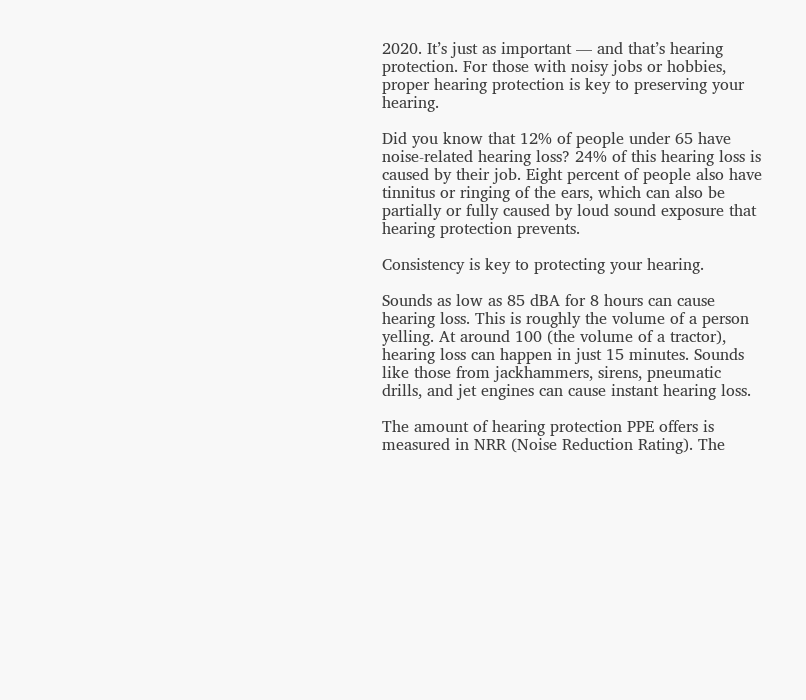2020. It’s just as important — and that’s hearing protection. For those with noisy jobs or hobbies, proper hearing protection is key to preserving your hearing.

Did you know that 12% of people under 65 have noise-related hearing loss? 24% of this hearing loss is caused by their job. Eight percent of people also have tinnitus or ringing of the ears, which can also be partially or fully caused by loud sound exposure that hearing protection prevents.

Consistency is key to protecting your hearing.

Sounds as low as 85 dBA for 8 hours can cause hearing loss. This is roughly the volume of a person yelling. At around 100 (the volume of a tractor), hearing loss can happen in just 15 minutes. Sounds like those from jackhammers, sirens, pneumatic drills, and jet engines can cause instant hearing loss.

The amount of hearing protection PPE offers is measured in NRR (Noise Reduction Rating). The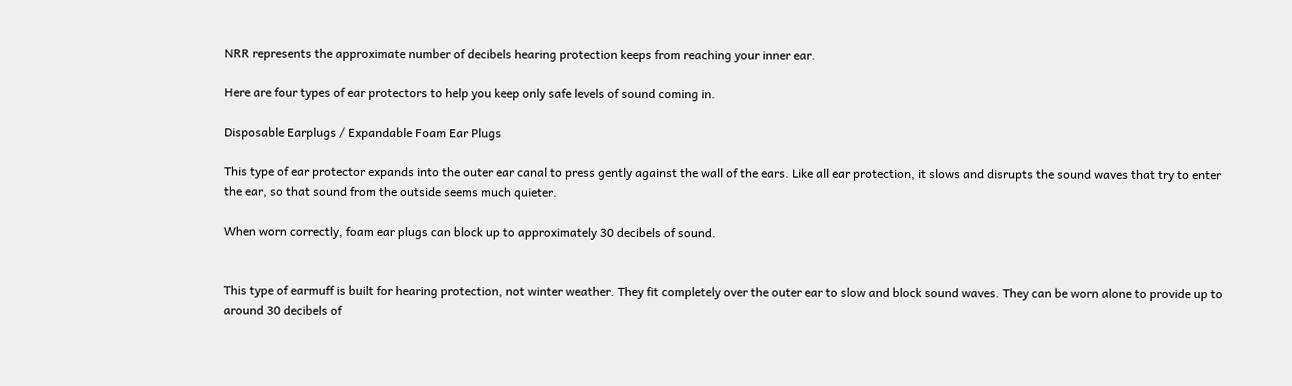NRR represents the approximate number of decibels hearing protection keeps from reaching your inner ear.

Here are four types of ear protectors to help you keep only safe levels of sound coming in.

Disposable Earplugs / Expandable Foam Ear Plugs

This type of ear protector expands into the outer ear canal to press gently against the wall of the ears. Like all ear protection, it slows and disrupts the sound waves that try to enter the ear, so that sound from the outside seems much quieter.

When worn correctly, foam ear plugs can block up to approximately 30 decibels of sound.


This type of earmuff is built for hearing protection, not winter weather. They fit completely over the outer ear to slow and block sound waves. They can be worn alone to provide up to around 30 decibels of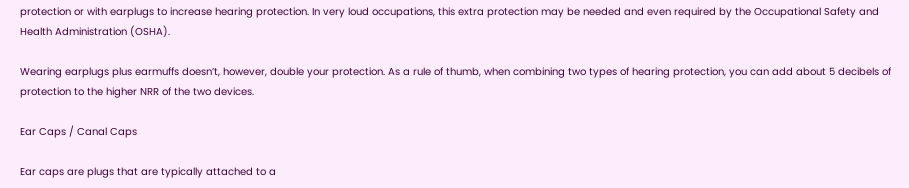protection or with earplugs to increase hearing protection. In very loud occupations, this extra protection may be needed and even required by the Occupational Safety and Health Administration (OSHA).

Wearing earplugs plus earmuffs doesn’t, however, double your protection. As a rule of thumb, when combining two types of hearing protection, you can add about 5 decibels of protection to the higher NRR of the two devices.

Ear Caps / Canal Caps

Ear caps are plugs that are typically attached to a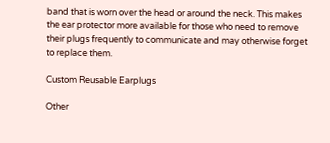band that is worn over the head or around the neck. This makes the ear protector more available for those who need to remove their plugs frequently to communicate and may otherwise forget to replace them.

Custom Reusable Earplugs

Other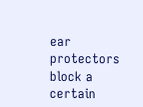ear protectors block a certain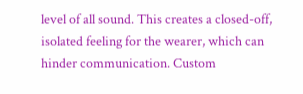level of all sound. This creates a closed-off, isolated feeling for the wearer, which can hinder communication. Custom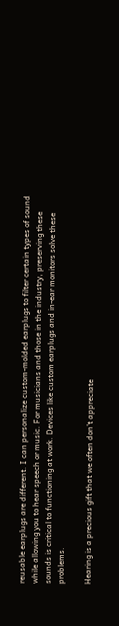reusable earplugs are different. I can personalize custom-molded earplugs to filter certain types of sound while allowing you to hear speech or music. For musicians and those in the industry, preserving these sounds is critical to functioning at work. Devices like custom earplugs and in-ear monitors solve these problems.

Hearing is a precious gift that we often don’t appreciate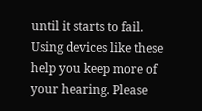until it starts to fail. Using devices like these help you keep more of your hearing. Please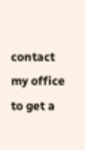contact my office to get a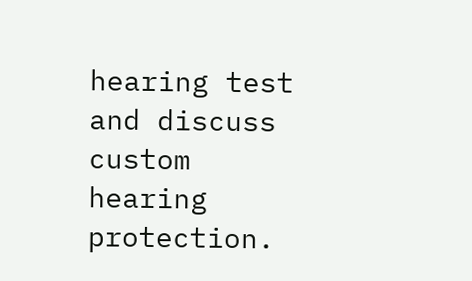hearing test and discuss custom hearing protection.